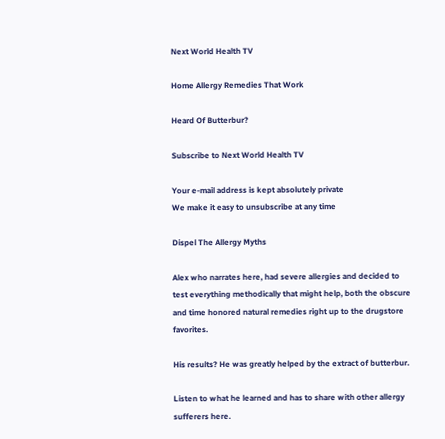Next World Health TV

Home Allergy Remedies That Work

Heard Of Butterbur?

Subscribe to Next World Health TV

Your e-mail address is kept absolutely private
We make it easy to unsubscribe at any time

Dispel The Allergy Myths

Alex who narrates here, had severe allergies and decided to test everything methodically that might help, both the obscure and time honored natural remedies right up to the drugstore favorites.

His results? He was greatly helped by the extract of butterbur.

Listen to what he learned and has to share with other allergy sufferers here.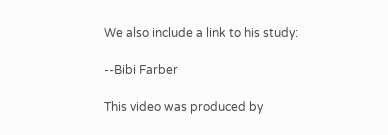We also include a link to his study:

--Bibi Farber

This video was produced by